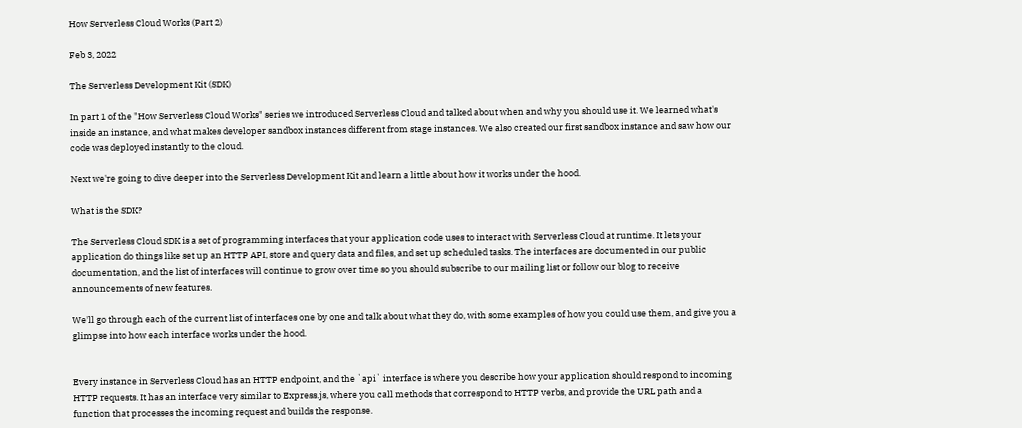How Serverless Cloud Works (Part 2)

Feb 3, 2022

The Serverless Development Kit (SDK)

In part 1 of the "How Serverless Cloud Works" series we introduced Serverless Cloud and talked about when and why you should use it. We learned what's inside an instance, and what makes developer sandbox instances different from stage instances. We also created our first sandbox instance and saw how our code was deployed instantly to the cloud.

Next we're going to dive deeper into the Serverless Development Kit and learn a little about how it works under the hood.

What is the SDK?

The Serverless Cloud SDK is a set of programming interfaces that your application code uses to interact with Serverless Cloud at runtime. It lets your application do things like set up an HTTP API, store and query data and files, and set up scheduled tasks. The interfaces are documented in our public documentation, and the list of interfaces will continue to grow over time so you should subscribe to our mailing list or follow our blog to receive announcements of new features.

We'll go through each of the current list of interfaces one by one and talk about what they do, with some examples of how you could use them, and give you a glimpse into how each interface works under the hood.


Every instance in Serverless Cloud has an HTTP endpoint, and the `api` interface is where you describe how your application should respond to incoming HTTP requests. It has an interface very similar to Express.js, where you call methods that correspond to HTTP verbs, and provide the URL path and a function that processes the incoming request and builds the response.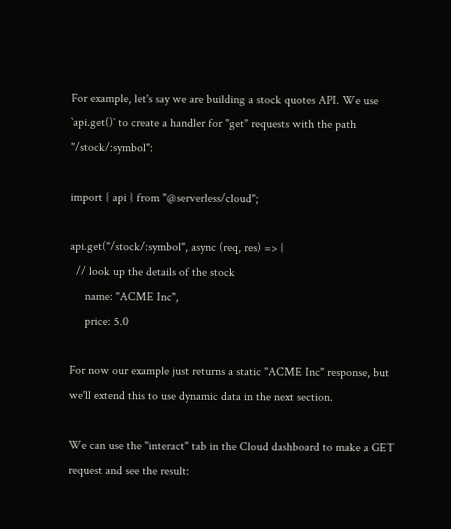For example, let's say we are building a stock quotes API. We use `api.get()` to create a handler for "get" requests with the path "/stock/:symbol":

import { api } from "@serverless/cloud";

api.get("/stock/:symbol", async (req, res) => {
  // look up the details of the stock
     name: "ACME Inc",
     price: 5.0

For now our example just returns a static "ACME Inc" response, but we'll extend this to use dynamic data in the next section.

We can use the "interact" tab in the Cloud dashboard to make a GET request and see the result: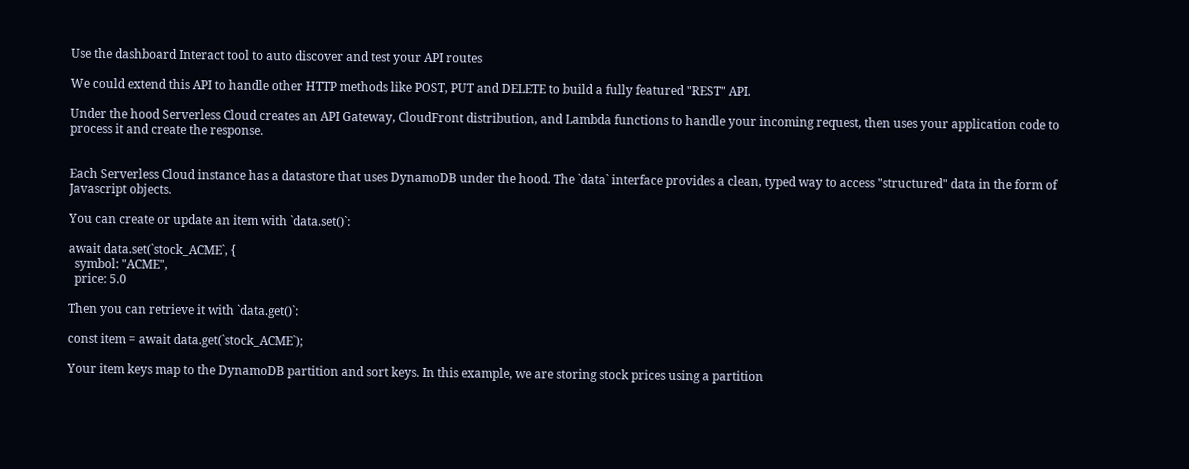Use the dashboard Interact tool to auto discover and test your API routes

We could extend this API to handle other HTTP methods like POST, PUT and DELETE to build a fully featured "REST" API.

Under the hood Serverless Cloud creates an API Gateway, CloudFront distribution, and Lambda functions to handle your incoming request, then uses your application code to process it and create the response.


Each Serverless Cloud instance has a datastore that uses DynamoDB under the hood. The `data` interface provides a clean, typed way to access "structured" data in the form of Javascript objects.

You can create or update an item with `data.set()`:

await data.set(`stock_ACME`, {
  symbol: "ACME",
  price: 5.0

Then you can retrieve it with `data.get()`:

const item = await data.get(`stock_ACME`);

Your item keys map to the DynamoDB partition and sort keys. In this example, we are storing stock prices using a partition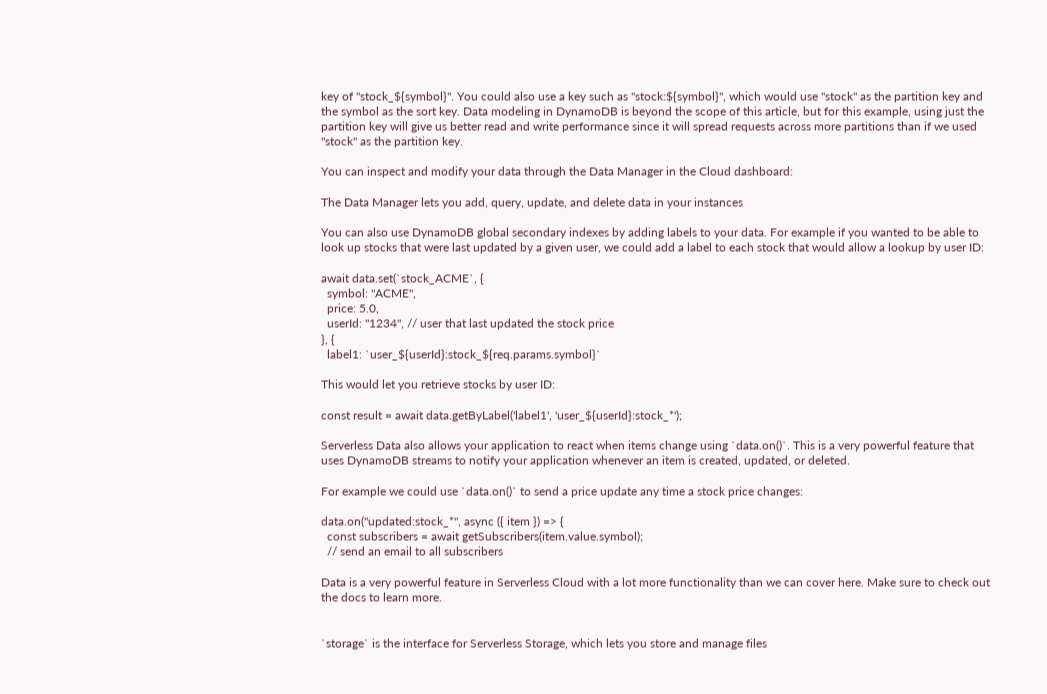key of "stock_${symbol}". You could also use a key such as "stock:${symbol}", which would use "stock" as the partition key and the symbol as the sort key. Data modeling in DynamoDB is beyond the scope of this article, but for this example, using just the partition key will give us better read and write performance since it will spread requests across more partitions than if we used "stock" as the partition key.

You can inspect and modify your data through the Data Manager in the Cloud dashboard:

The Data Manager lets you add, query, update, and delete data in your instances

You can also use DynamoDB global secondary indexes by adding labels to your data. For example if you wanted to be able to look up stocks that were last updated by a given user, we could add a label to each stock that would allow a lookup by user ID:

await data.set(`stock_ACME`, {
  symbol: "ACME",
  price: 5.0,
  userId: "1234", // user that last updated the stock price
}, {
  label1: `user_${userId}:stock_${req.params.symbol}`

This would let you retrieve stocks by user ID:

const result = await data.getByLabel('label1', 'user_${userId}:stock_*');

Serverless Data also allows your application to react when items change using `data.on()`. This is a very powerful feature that uses DynamoDB streams to notify your application whenever an item is created, updated, or deleted.

For example we could use `data.on()` to send a price update any time a stock price changes:

data.on("updated:stock_*", async ({ item }) => {
  const subscribers = await getSubscribers(item.value.symbol);
  // send an email to all subscribers

Data is a very powerful feature in Serverless Cloud with a lot more functionality than we can cover here. Make sure to check out the docs to learn more.


`storage` is the interface for Serverless Storage, which lets you store and manage files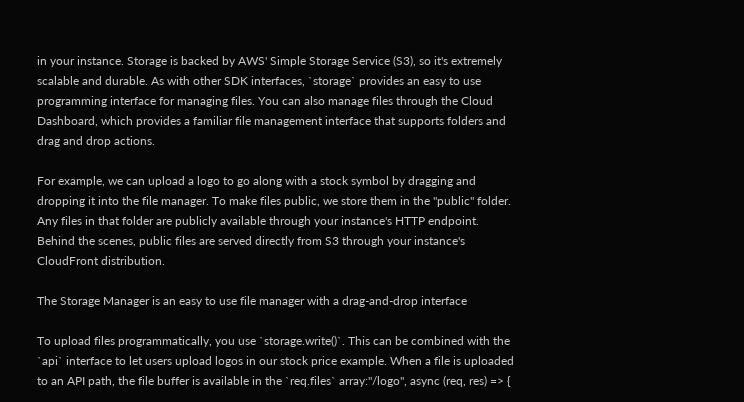in your instance. Storage is backed by AWS' Simple Storage Service (S3), so it's extremely scalable and durable. As with other SDK interfaces, `storage` provides an easy to use programming interface for managing files. You can also manage files through the Cloud Dashboard, which provides a familiar file management interface that supports folders and drag and drop actions.

For example, we can upload a logo to go along with a stock symbol by dragging and dropping it into the file manager. To make files public, we store them in the "public" folder. Any files in that folder are publicly available through your instance's HTTP endpoint. Behind the scenes, public files are served directly from S3 through your instance's CloudFront distribution.

The Storage Manager is an easy to use file manager with a drag-and-drop interface

To upload files programmatically, you use `storage.write()`. This can be combined with the `api` interface to let users upload logos in our stock price example. When a file is uploaded to an API path, the file buffer is available in the `req.files` array:"/logo", async (req, res) => {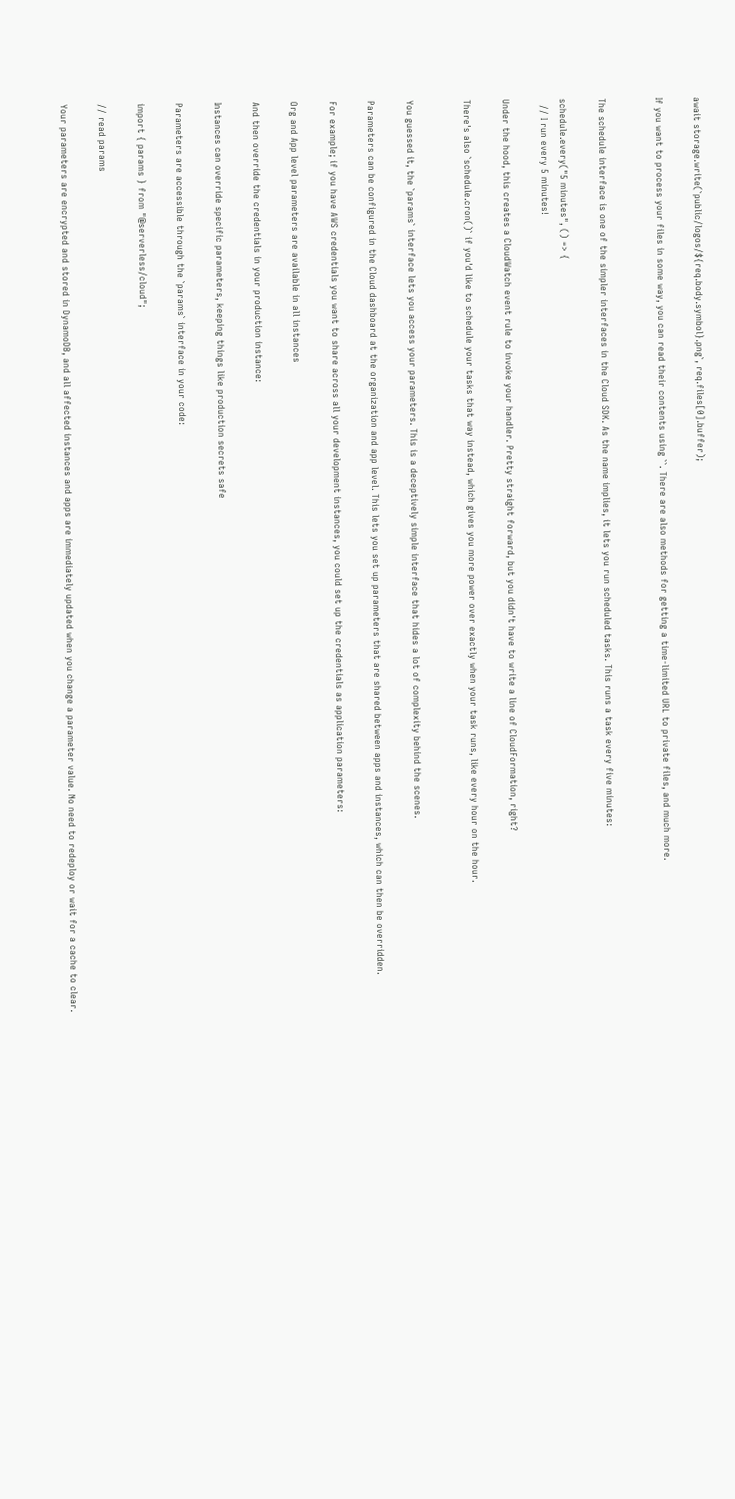await storage.write(`public/logos/${req.body.symbol}.png`, req.files[0].buffer);

If you want to process your files in some way, you can read their contents using ``. There are also methods for getting a time-limited URL to private files, and much more.


The schedule interface is one of the simpler interfaces in the Cloud SDK. As the name implies, it lets you run scheduled tasks. This runs a task every five minutes:

schedule.every("5 minutes", () => {
  // I run every 5 minutes!

Under the hood, this creates a CloudWatch event rule to invoke your handler. Pretty straight forward, but you didn't have to write a line of CloudFormation, right?

There's also `schedule.cron()` if you'd like to schedule your tasks that way instead, which gives you more power over exactly when your task runs, like every hour on the hour.


You guessed it, the `params` interface lets you access your parameters. This is a deceptively simple interface that hides a lot of complexity behind the scenes.

Parameters can be configured in the Cloud dashboard at the organization and app level. This lets you set up parameters that are shared between apps and instances, which can then be overridden.

For example; if you have AWS credentials you want to share across all your development instances, you could set up the credentials as application parameters:

Org and App level parameters are available in all instances

And then override the credentials in your production instance:

Instances can override specific parameters, keeping things like production secrets safe

Parameters are accessible through the `params` interface in your code:

import { params } from "@serverless/cloud";

// read params

Your parameters are encrypted and stored in DynamoDB, and all affected instances and apps are immediately updated when you change a parameter value. No need to redeploy or wait for a cache to clear.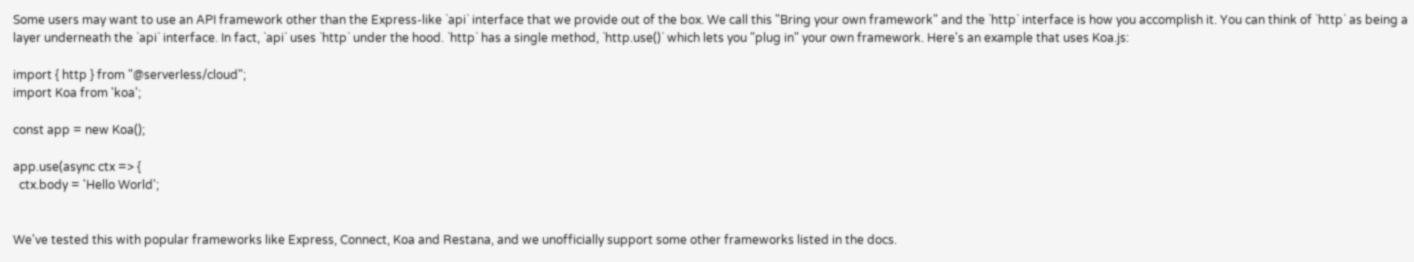Some users may want to use an API framework other than the Express-like `api` interface that we provide out of the box. We call this "Bring your own framework" and the `http` interface is how you accomplish it. You can think of `http` as being a layer underneath the `api` interface. In fact, `api` uses `http` under the hood. `http` has a single method, `http.use()` which lets you "plug in" your own framework. Here's an example that uses Koa.js:

import { http } from "@serverless/cloud";
import Koa from 'koa';

const app = new Koa();

app.use(async ctx => {
  ctx.body = 'Hello World';


We've tested this with popular frameworks like Express, Connect, Koa and Restana, and we unofficially support some other frameworks listed in the docs.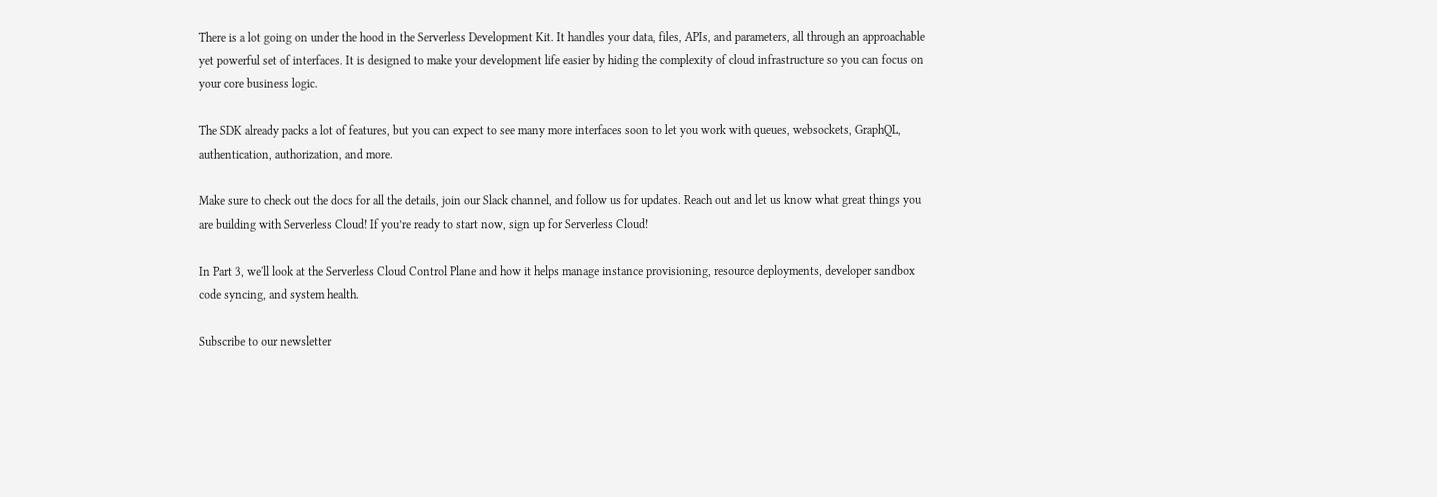There is a lot going on under the hood in the Serverless Development Kit. It handles your data, files, APIs, and parameters, all through an approachable yet powerful set of interfaces. It is designed to make your development life easier by hiding the complexity of cloud infrastructure so you can focus on your core business logic.

The SDK already packs a lot of features, but you can expect to see many more interfaces soon to let you work with queues, websockets, GraphQL, authentication, authorization, and more.

Make sure to check out the docs for all the details, join our Slack channel, and follow us for updates. Reach out and let us know what great things you are building with Serverless Cloud! If you’re ready to start now, sign up for Serverless Cloud!

In Part 3, we'll look at the Serverless Cloud Control Plane and how it helps manage instance provisioning, resource deployments, developer sandbox code syncing, and system health.

Subscribe to our newsletter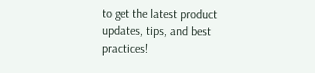to get the latest product updates, tips, and best practices!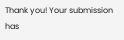Thank you! Your submission has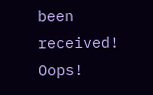been received!
Oops!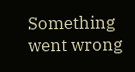Something went wrong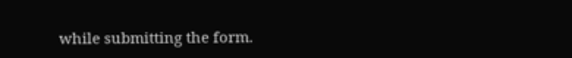while submitting the form.